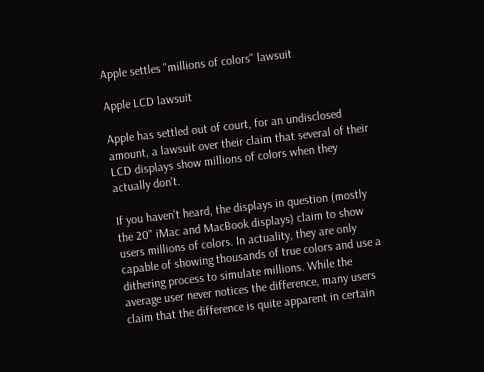Apple settles "millions of colors" lawsuit

Apple LCD lawsuit

Apple has settled out of court, for an undisclosed amount, a lawsuit over their claim that several of their LCD displays show millions of colors when they actually don't.

If you haven't heard, the displays in question (mostly the 20" iMac and MacBook displays) claim to show users millions of colors. In actuality, they are only capable of showing thousands of true colors and use a dithering process to simulate millions. While the average user never notices the difference, many users claim that the difference is quite apparent in certain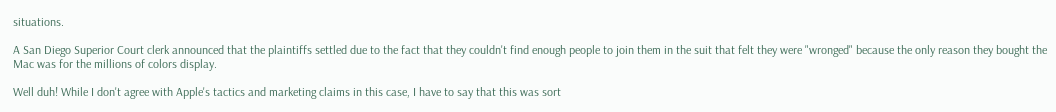situations.

A San Diego Superior Court clerk announced that the plaintiffs settled due to the fact that they couldn't find enough people to join them in the suit that felt they were "wronged" because the only reason they bought the Mac was for the millions of colors display.

Well duh! While I don't agree with Apple's tactics and marketing claims in this case, I have to say that this was sort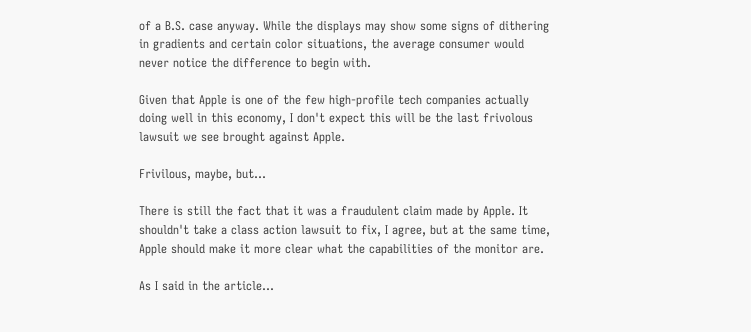of a B.S. case anyway. While the displays may show some signs of dithering in gradients and certain color situations, the average consumer would never notice the difference to begin with.

Given that Apple is one of the few high-profile tech companies actually doing well in this economy, I don't expect this will be the last frivolous lawsuit we see brought against Apple.

Frivilous, maybe, but...

There is still the fact that it was a fraudulent claim made by Apple. It shouldn't take a class action lawsuit to fix, I agree, but at the same time, Apple should make it more clear what the capabilities of the monitor are.

As I said in the article...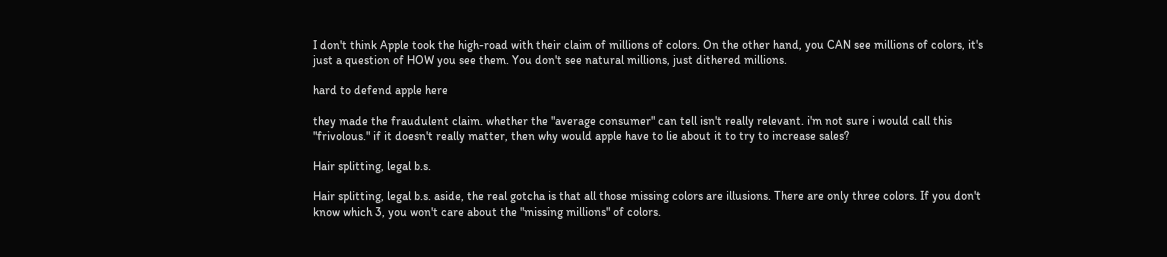I don't think Apple took the high-road with their claim of millions of colors. On the other hand, you CAN see millions of colors, it's just a question of HOW you see them. You don't see natural millions, just dithered millions.

hard to defend apple here

they made the fraudulent claim. whether the "average consumer" can tell isn't really relevant. i'm not sure i would call this "frivolous." if it doesn't really matter, then why would apple have to lie about it to try to increase sales?

Hair splitting, legal b.s.

Hair splitting, legal b.s. aside, the real gotcha is that all those missing colors are illusions. There are only three colors. If you don't know which 3, you won't care about the "missing millions" of colors.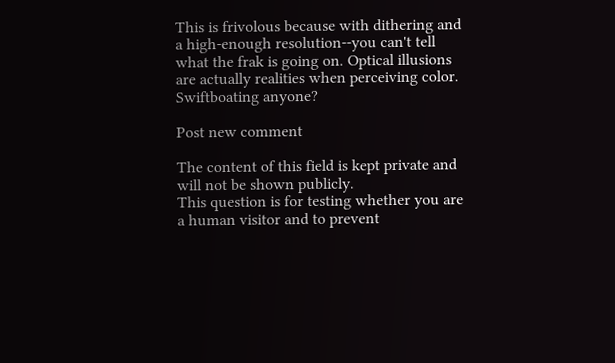This is frivolous because with dithering and a high-enough resolution--you can't tell what the frak is going on. Optical illusions are actually realities when perceiving color. Swiftboating anyone?

Post new comment

The content of this field is kept private and will not be shown publicly.
This question is for testing whether you are a human visitor and to prevent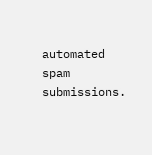automated spam submissions.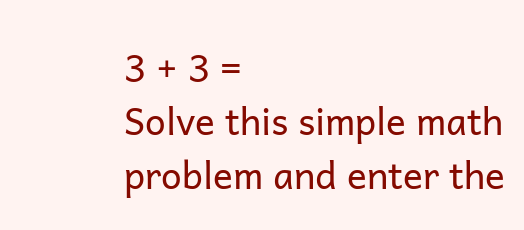3 + 3 =
Solve this simple math problem and enter the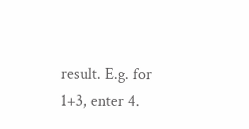result. E.g. for 1+3, enter 4.